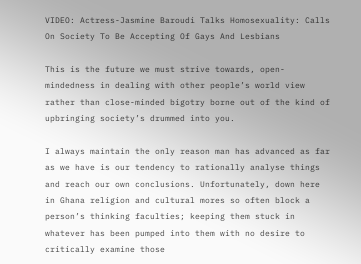VIDEO: Actress-Jasmine Baroudi Talks Homosexuality: Calls On Society To Be Accepting Of Gays And Lesbians

This is the future we must strive towards, open-mindedness in dealing with other people’s world view rather than close-minded bigotry borne out of the kind of upbringing society’s drummed into you.

I always maintain the only reason man has advanced as far as we have is our tendency to rationally analyse things and reach our own conclusions. Unfortunately, down here in Ghana religion and cultural mores so often block a person’s thinking faculties; keeping them stuck in whatever has been pumped into them with no desire to critically examine those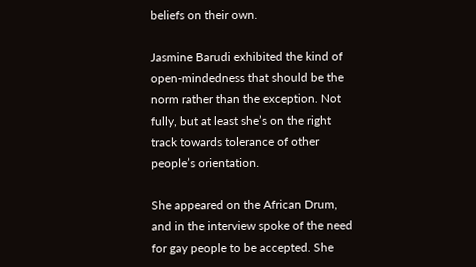beliefs on their own.

Jasmine Barudi exhibited the kind of open-mindedness that should be the norm rather than the exception. Not fully, but at least she’s on the right track towards tolerance of other people’s orientation.

She appeared on the African Drum, and in the interview spoke of the need for gay people to be accepted. She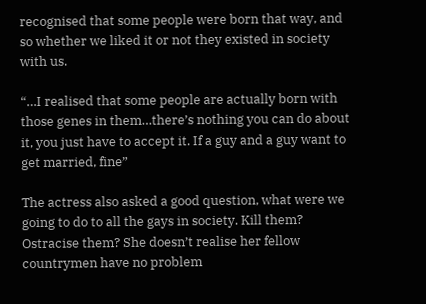recognised that some people were born that way, and so whether we liked it or not they existed in society with us.

“…I realised that some people are actually born with those genes in them…there’s nothing you can do about it, you just have to accept it. If a guy and a guy want to get married, fine”

The actress also asked a good question, what were we going to do to all the gays in society. Kill them? Ostracise them? She doesn’t realise her fellow countrymen have no problem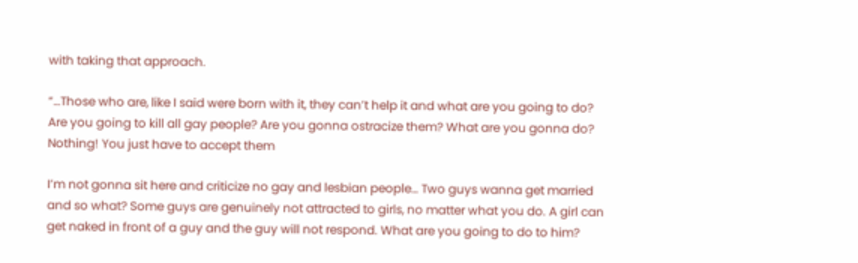with taking that approach.

“…Those who are, like I said were born with it, they can’t help it and what are you going to do? Are you going to kill all gay people? Are you gonna ostracize them? What are you gonna do? Nothing! You just have to accept them

I’m not gonna sit here and criticize no gay and lesbian people… Two guys wanna get married and so what? Some guys are genuinely not attracted to girls, no matter what you do. A girl can get naked in front of a guy and the guy will not respond. What are you going to do to him?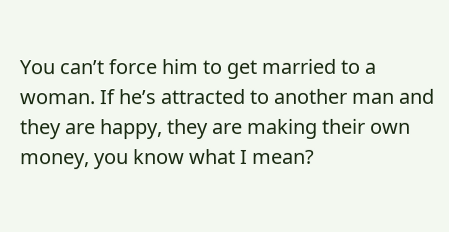You can’t force him to get married to a woman. If he’s attracted to another man and they are happy, they are making their own money, you know what I mean?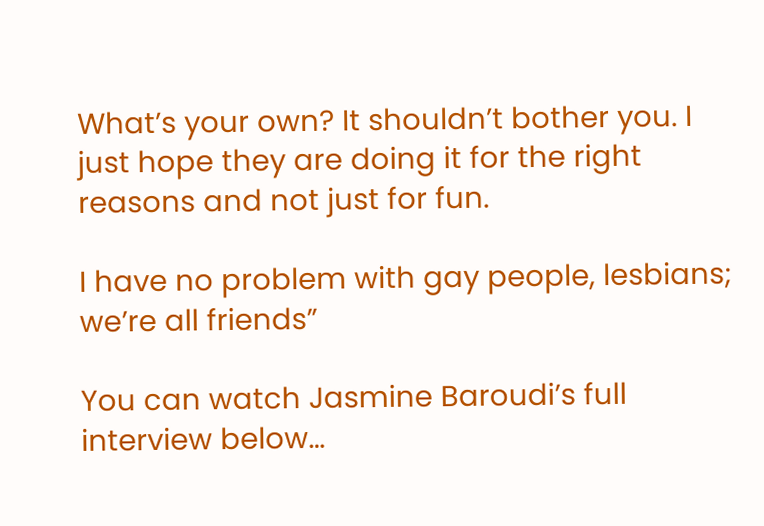What’s your own? It shouldn’t bother you. I just hope they are doing it for the right reasons and not just for fun.

I have no problem with gay people, lesbians; we’re all friends”

You can watch Jasmine Baroudi’s full interview below…